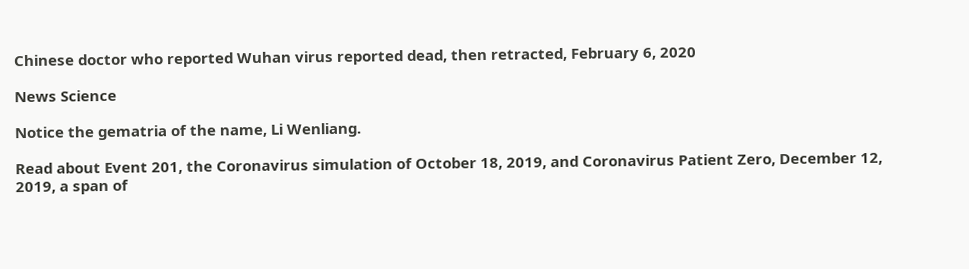Chinese doctor who reported Wuhan virus reported dead, then retracted, February 6, 2020

News Science

Notice the gematria of the name, Li Wenliang.

Read about Event 201, the Coronavirus simulation of October 18, 2019, and Coronavirus Patient Zero, December 12, 2019, a span of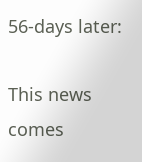56-days later:

This news comes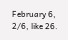February 6, 2/6, like 26.